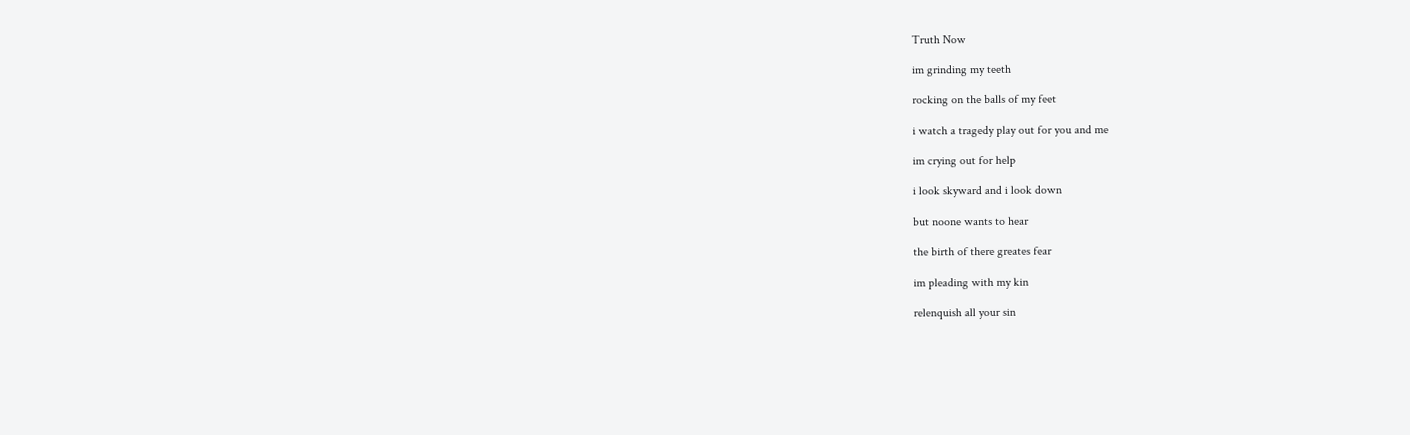Truth Now

im grinding my teeth

rocking on the balls of my feet

i watch a tragedy play out for you and me

im crying out for help

i look skyward and i look down

but noone wants to hear

the birth of there greates fear

im pleading with my kin

relenquish all your sin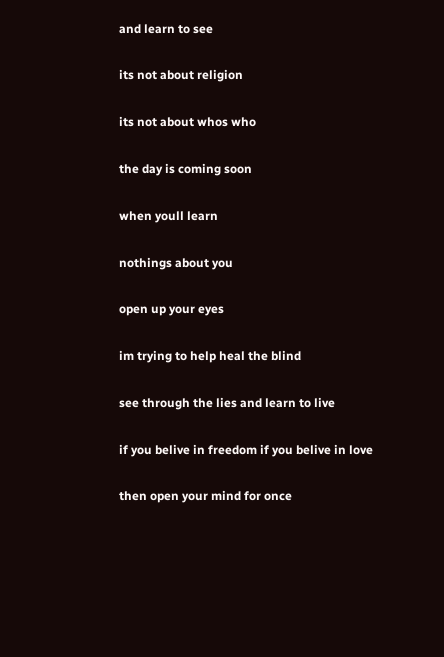and learn to see

its not about religion

its not about whos who

the day is coming soon

when youll learn

nothings about you

open up your eyes

im trying to help heal the blind

see through the lies and learn to live

if you belive in freedom if you belive in love

then open your mind for once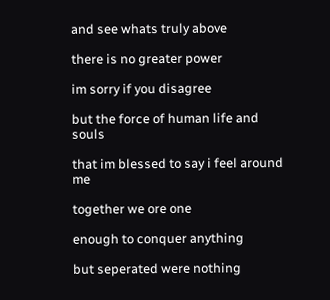and see whats truly above

there is no greater power

im sorry if you disagree

but the force of human life and souls

that im blessed to say i feel around me

together we ore one

enough to conquer anything

but seperated were nothing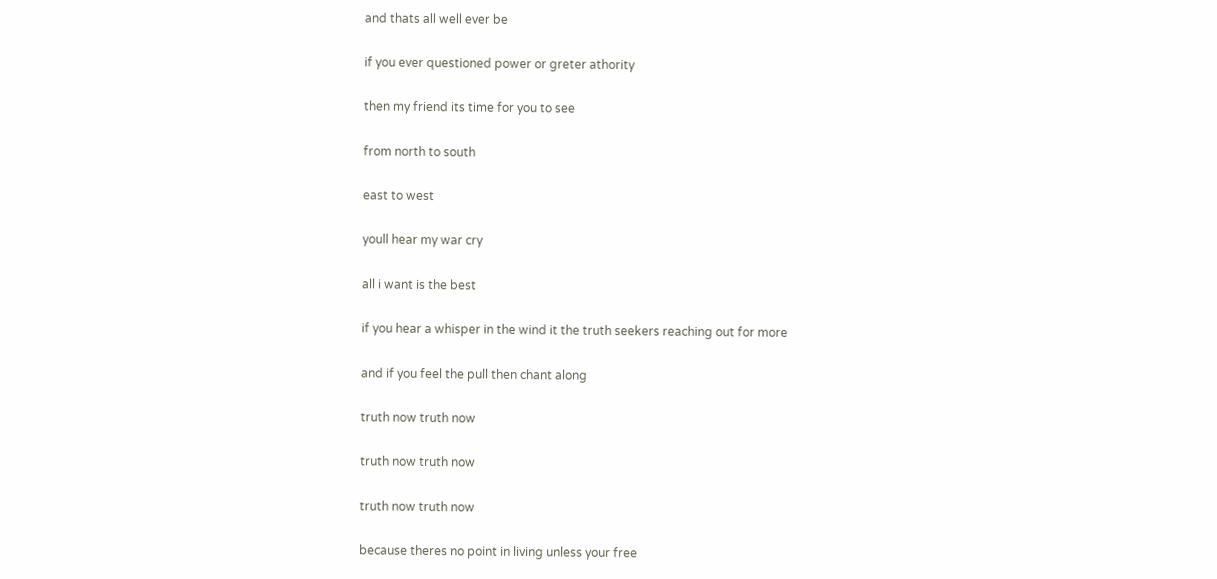and thats all well ever be

if you ever questioned power or greter athority

then my friend its time for you to see

from north to south

east to west

youll hear my war cry

all i want is the best

if you hear a whisper in the wind it the truth seekers reaching out for more

and if you feel the pull then chant along

truth now truth now

truth now truth now

truth now truth now

because theres no point in living unless your free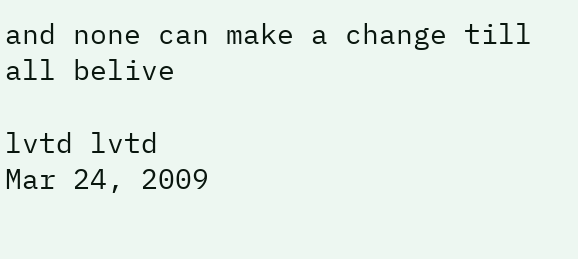and none can make a change till all belive

lvtd lvtd
Mar 24, 2009